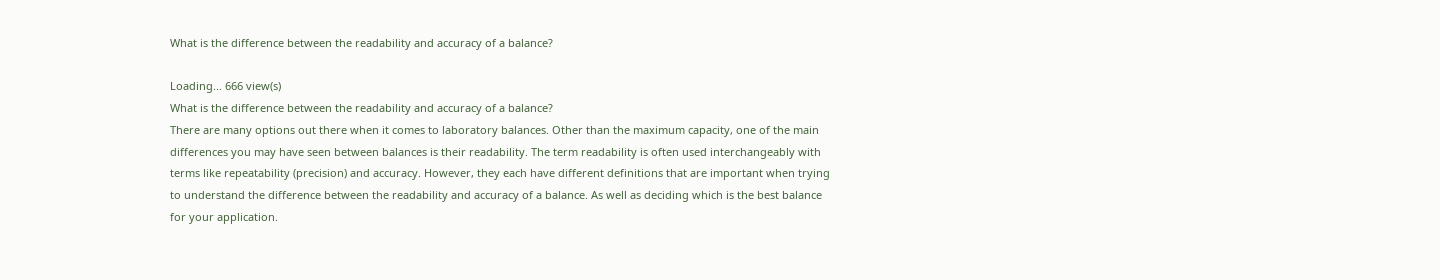What is the difference between the readability and accuracy of a balance?

Loading... 666 view(s)
What is the difference between the readability and accuracy of a balance?
There are many options out there when it comes to laboratory balances. Other than the maximum capacity, one of the main differences you may have seen between balances is their readability. The term readability is often used interchangeably with terms like repeatability (precision) and accuracy. However, they each have different definitions that are important when trying to understand the difference between the readability and accuracy of a balance. As well as deciding which is the best balance for your application.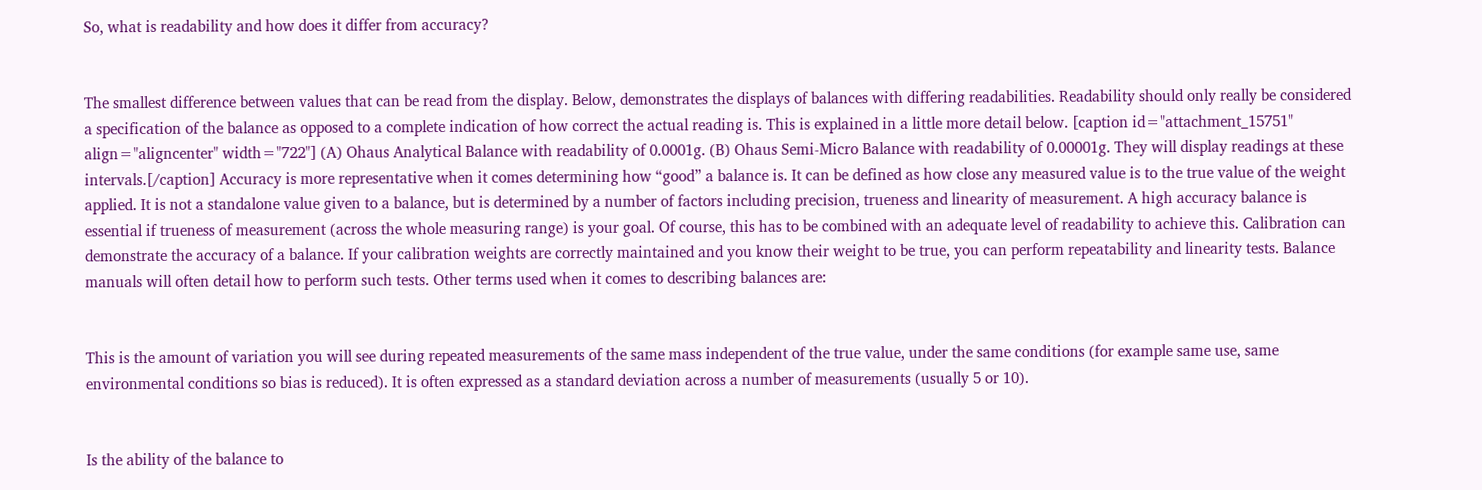So, what is readability and how does it differ from accuracy?


The smallest difference between values that can be read from the display. Below, demonstrates the displays of balances with differing readabilities. Readability should only really be considered a specification of the balance as opposed to a complete indication of how correct the actual reading is. This is explained in a little more detail below. [caption id="attachment_15751" align="aligncenter" width="722"] (A) Ohaus Analytical Balance with readability of 0.0001g. (B) Ohaus Semi-Micro Balance with readability of 0.00001g. They will display readings at these intervals.[/caption] Accuracy is more representative when it comes determining how “good” a balance is. It can be defined as how close any measured value is to the true value of the weight applied. It is not a standalone value given to a balance, but is determined by a number of factors including precision, trueness and linearity of measurement. A high accuracy balance is essential if trueness of measurement (across the whole measuring range) is your goal. Of course, this has to be combined with an adequate level of readability to achieve this. Calibration can demonstrate the accuracy of a balance. If your calibration weights are correctly maintained and you know their weight to be true, you can perform repeatability and linearity tests. Balance manuals will often detail how to perform such tests. Other terms used when it comes to describing balances are:


This is the amount of variation you will see during repeated measurements of the same mass independent of the true value, under the same conditions (for example same use, same environmental conditions so bias is reduced). It is often expressed as a standard deviation across a number of measurements (usually 5 or 10).


Is the ability of the balance to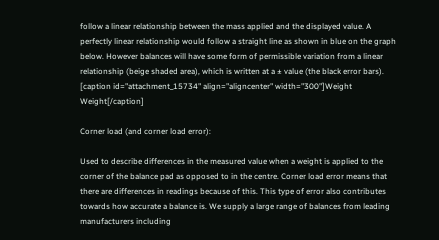follow a linear relationship between the mass applied and the displayed value. A perfectly linear relationship would follow a straight line as shown in blue on the graph below. However balances will have some form of permissible variation from a linear relationship (beige shaded area), which is written at a ± value (the black error bars). [caption id="attachment_15734" align="aligncenter" width="300"]Weight Weight[/caption]

Corner load (and corner load error):

Used to describe differences in the measured value when a weight is applied to the corner of the balance pad as opposed to in the centre. Corner load error means that there are differences in readings because of this. This type of error also contributes towards how accurate a balance is. We supply a large range of balances from leading manufacturers including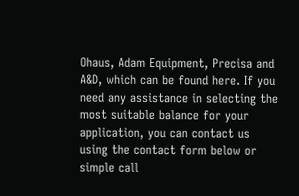Ohaus, Adam Equipment, Precisa and A&D, which can be found here. If you need any assistance in selecting the most suitable balance for your application, you can contact us using the contact form below or simple call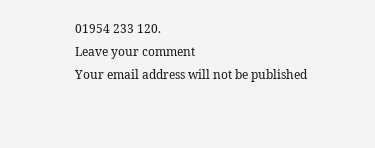01954 233 120.
Leave your comment
Your email address will not be published